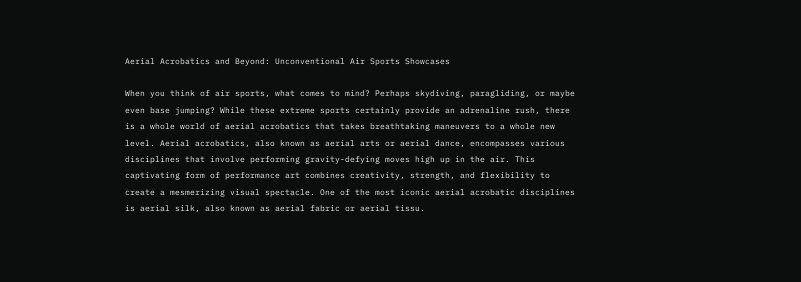Aerial Acrobatics and Beyond: Unconventional Air Sports Showcases

When you think of air sports, what comes to mind? Perhaps skydiving, paragliding, or maybe even base jumping? While these extreme sports certainly provide an adrenaline rush, there is a whole world of aerial acrobatics that takes breathtaking maneuvers to a whole new level. Aerial acrobatics, also known as aerial arts or aerial dance, encompasses various disciplines that involve performing gravity-defying moves high up in the air. This captivating form of performance art combines creativity, strength, and flexibility to create a mesmerizing visual spectacle. One of the most iconic aerial acrobatic disciplines is aerial silk, also known as aerial fabric or aerial tissu.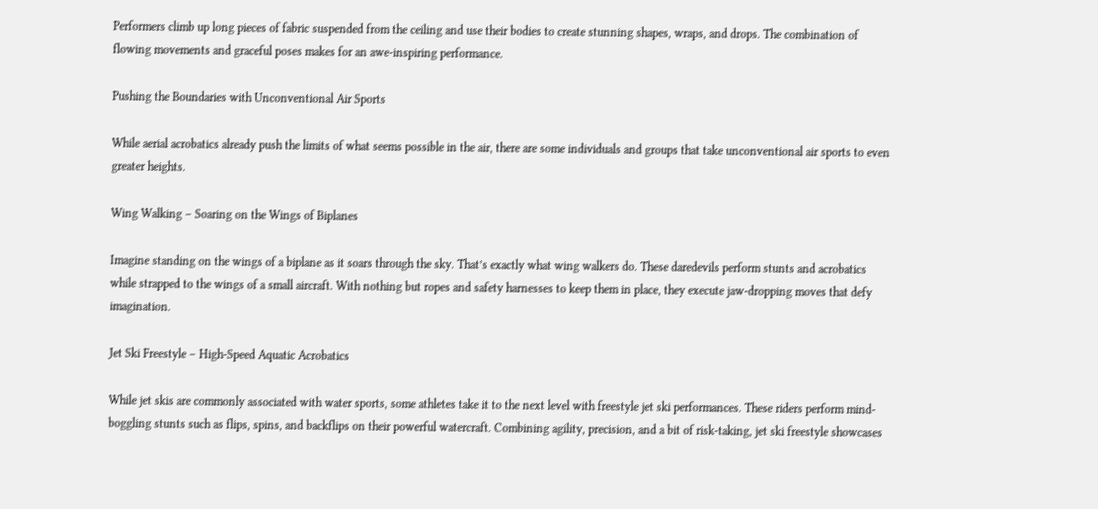Performers climb up long pieces of fabric suspended from the ceiling and use their bodies to create stunning shapes, wraps, and drops. The combination of flowing movements and graceful poses makes for an awe-inspiring performance.

Pushing the Boundaries with Unconventional Air Sports

While aerial acrobatics already push the limits of what seems possible in the air, there are some individuals and groups that take unconventional air sports to even greater heights.

Wing Walking – Soaring on the Wings of Biplanes

Imagine standing on the wings of a biplane as it soars through the sky. That’s exactly what wing walkers do. These daredevils perform stunts and acrobatics while strapped to the wings of a small aircraft. With nothing but ropes and safety harnesses to keep them in place, they execute jaw-dropping moves that defy imagination.

Jet Ski Freestyle – High-Speed Aquatic Acrobatics

While jet skis are commonly associated with water sports, some athletes take it to the next level with freestyle jet ski performances. These riders perform mind-boggling stunts such as flips, spins, and backflips on their powerful watercraft. Combining agility, precision, and a bit of risk-taking, jet ski freestyle showcases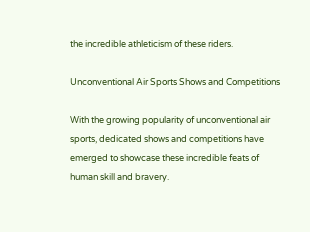the incredible athleticism of these riders.

Unconventional Air Sports Shows and Competitions

With the growing popularity of unconventional air sports, dedicated shows and competitions have emerged to showcase these incredible feats of human skill and bravery.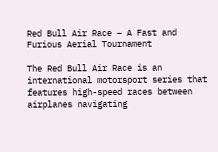Red Bull Air Race – A Fast and Furious Aerial Tournament

The Red Bull Air Race is an international motorsport series that features high-speed races between airplanes navigating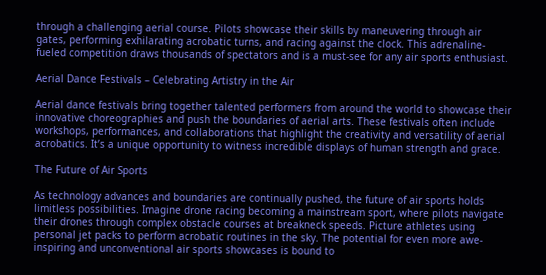through a challenging aerial course. Pilots showcase their skills by maneuvering through air gates, performing exhilarating acrobatic turns, and racing against the clock. This adrenaline-fueled competition draws thousands of spectators and is a must-see for any air sports enthusiast.

Aerial Dance Festivals – Celebrating Artistry in the Air

Aerial dance festivals bring together talented performers from around the world to showcase their innovative choreographies and push the boundaries of aerial arts. These festivals often include workshops, performances, and collaborations that highlight the creativity and versatility of aerial acrobatics. It’s a unique opportunity to witness incredible displays of human strength and grace.

The Future of Air Sports

As technology advances and boundaries are continually pushed, the future of air sports holds limitless possibilities. Imagine drone racing becoming a mainstream sport, where pilots navigate their drones through complex obstacle courses at breakneck speeds. Picture athletes using personal jet packs to perform acrobatic routines in the sky. The potential for even more awe-inspiring and unconventional air sports showcases is bound to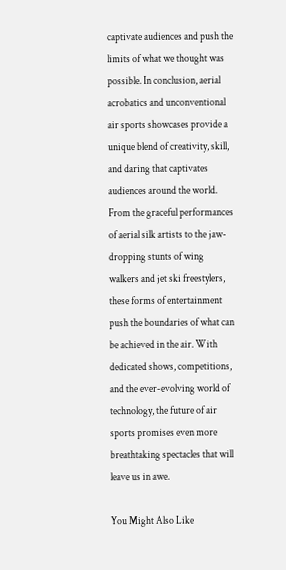captivate audiences and push the limits of what we thought was possible. In conclusion, aerial acrobatics and unconventional air sports showcases provide a unique blend of creativity, skill, and daring that captivates audiences around the world. From the graceful performances of aerial silk artists to the jaw-dropping stunts of wing walkers and jet ski freestylers, these forms of entertainment push the boundaries of what can be achieved in the air. With dedicated shows, competitions, and the ever-evolving world of technology, the future of air sports promises even more breathtaking spectacles that will leave us in awe.

You Might Also Like